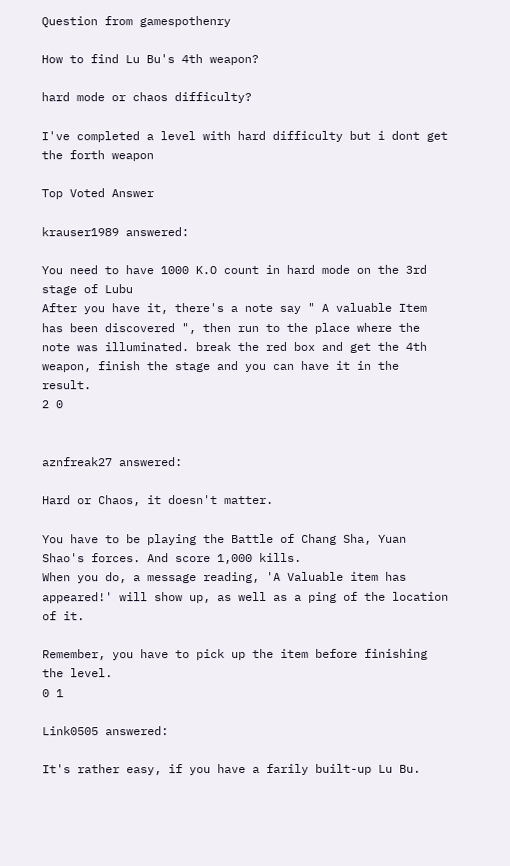Question from gamespothenry

How to find Lu Bu's 4th weapon?

hard mode or chaos difficulty?

I've completed a level with hard difficulty but i dont get the forth weapon

Top Voted Answer

krauser1989 answered:

You need to have 1000 K.O count in hard mode on the 3rd stage of Lubu
After you have it, there's a note say " A valuable Item has been discovered ", then run to the place where the note was illuminated. break the red box and get the 4th weapon, finish the stage and you can have it in the result.
2 0


aznfreak27 answered:

Hard or Chaos, it doesn't matter.

You have to be playing the Battle of Chang Sha, Yuan Shao's forces. And score 1,000 kills.
When you do, a message reading, 'A Valuable item has appeared!' will show up, as well as a ping of the location of it.

Remember, you have to pick up the item before finishing the level.
0 1

Link0505 answered:

It's rather easy, if you have a farily built-up Lu Bu.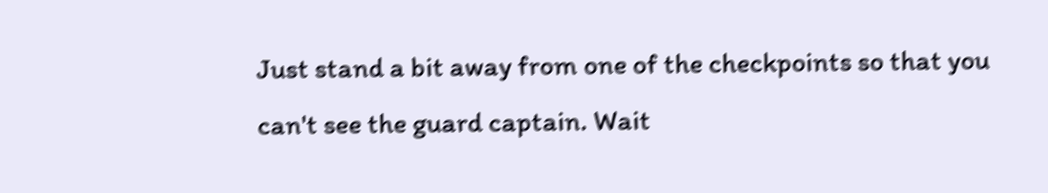Just stand a bit away from one of the checkpoints so that you can't see the guard captain. Wait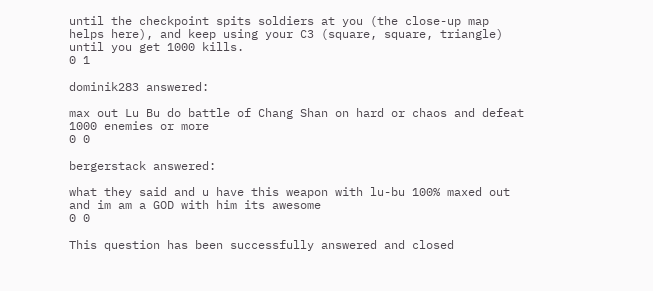until the checkpoint spits soldiers at you (the close-up map helps here), and keep using your C3 (square, square, triangle) until you get 1000 kills.
0 1

dominik283 answered:

max out Lu Bu do battle of Chang Shan on hard or chaos and defeat 1000 enemies or more
0 0

bergerstack answered:

what they said and u have this weapon with lu-bu 100% maxed out and im am a GOD with him its awesome
0 0

This question has been successfully answered and closed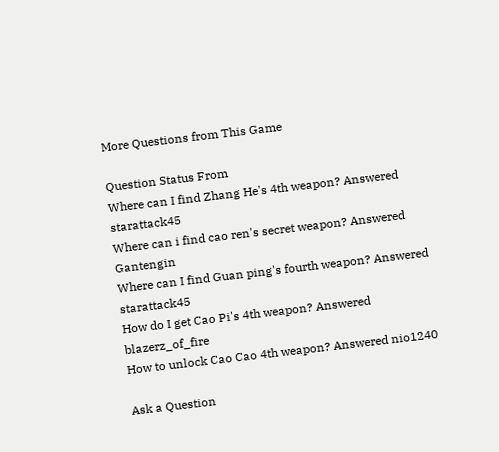More Questions from This Game

Question Status From
Where can I find Zhang He's 4th weapon? Answered starattack45
Where can i find cao ren's secret weapon? Answered Gantengin
Where can I find Guan ping's fourth weapon? Answered starattack45
How do I get Cao Pi's 4th weapon? Answered blazerz_of_fire
How to unlock Cao Cao 4th weapon? Answered nio1240

Ask a Question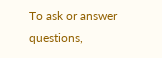To ask or answer questions,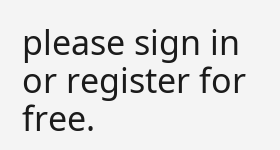please sign in or register for free.